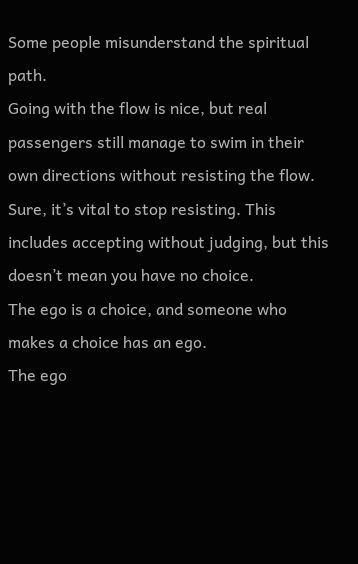Some people misunderstand the spiritual path.
Going with the flow is nice, but real passengers still manage to swim in their own directions without resisting the flow.
Sure, it’s vital to stop resisting. This includes accepting without judging, but this doesn’t mean you have no choice.
The ego is a choice, and someone who makes a choice has an ego.
The ego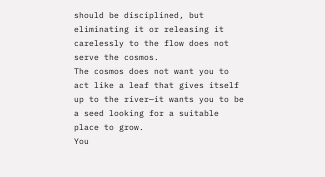should be disciplined, but eliminating it or releasing it carelessly to the flow does not serve the cosmos.
The cosmos does not want you to act like a leaf that gives itself up to the river—it wants you to be a seed looking for a suitable place to grow.
You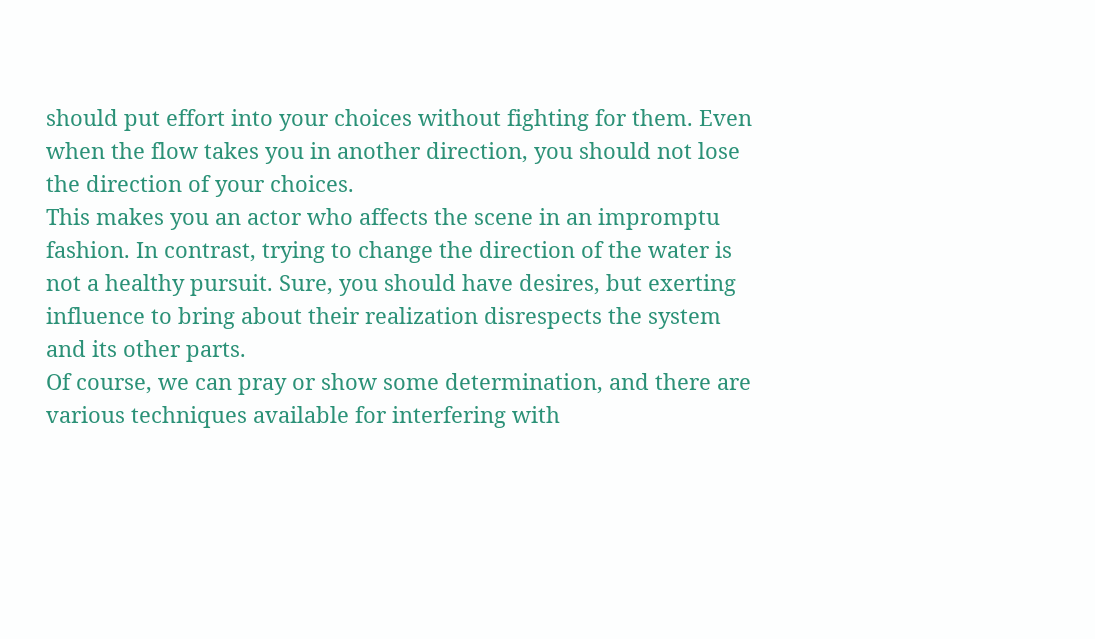should put effort into your choices without fighting for them. Even when the flow takes you in another direction, you should not lose the direction of your choices.
This makes you an actor who affects the scene in an impromptu fashion. In contrast, trying to change the direction of the water is not a healthy pursuit. Sure, you should have desires, but exerting influence to bring about their realization disrespects the system and its other parts.
Of course, we can pray or show some determination, and there are various techniques available for interfering with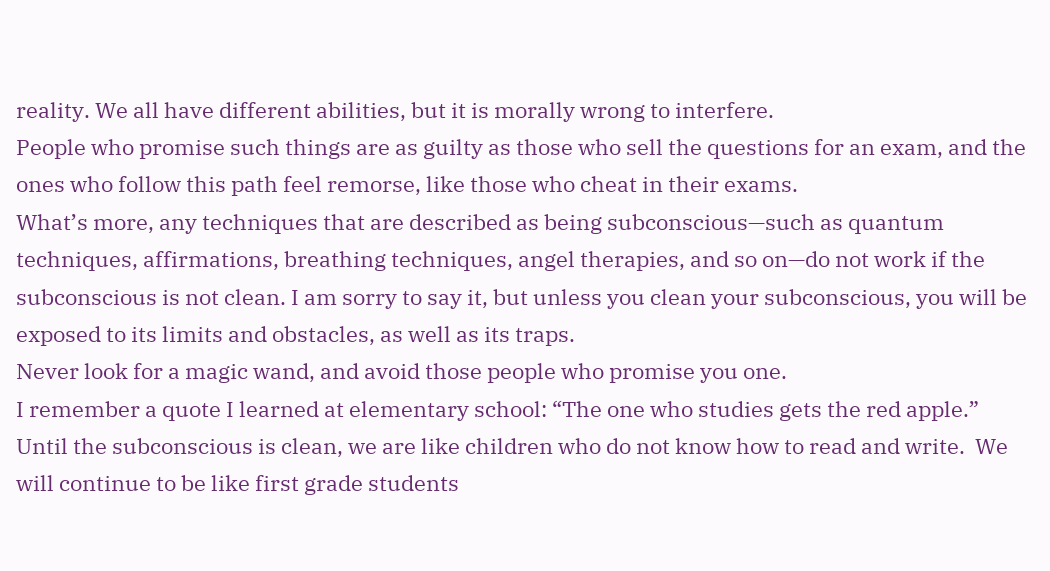reality. We all have different abilities, but it is morally wrong to interfere.
People who promise such things are as guilty as those who sell the questions for an exam, and the ones who follow this path feel remorse, like those who cheat in their exams.
What’s more, any techniques that are described as being subconscious—such as quantum techniques, affirmations, breathing techniques, angel therapies, and so on—do not work if the subconscious is not clean. I am sorry to say it, but unless you clean your subconscious, you will be exposed to its limits and obstacles, as well as its traps.
Never look for a magic wand, and avoid those people who promise you one.
I remember a quote I learned at elementary school: “The one who studies gets the red apple.” Until the subconscious is clean, we are like children who do not know how to read and write.  We will continue to be like first grade students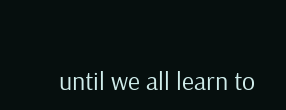until we all learn to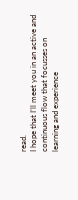read.
I hope that I’ll meet you in an active and continuous flow that focusses on learning and experience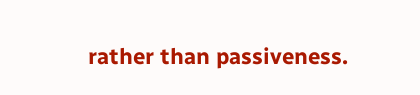rather than passiveness.